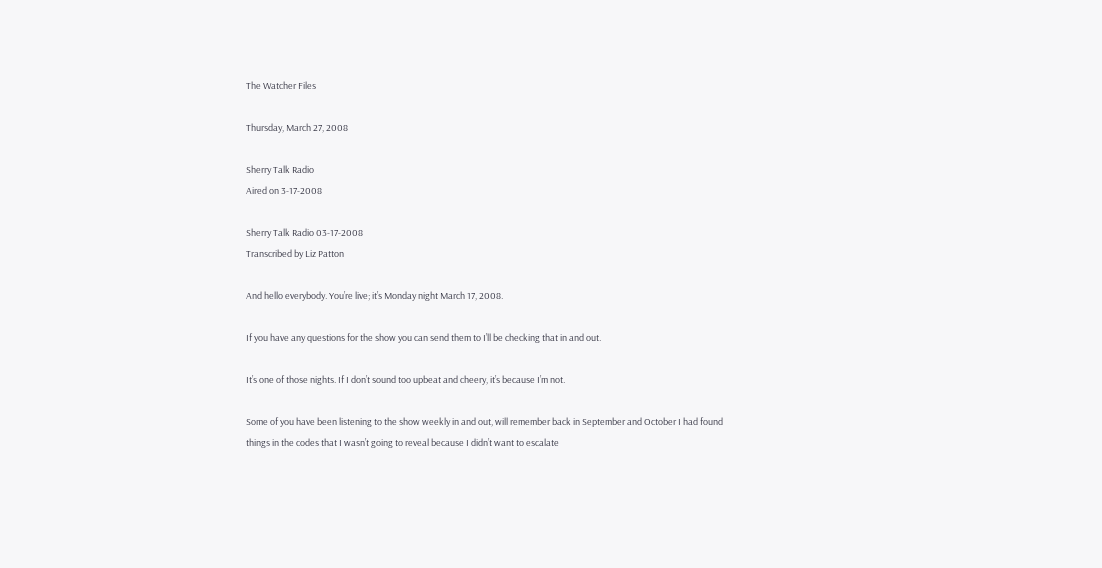The Watcher Files

Thursday, March 27, 2008

Sherry Talk Radio
Aired on 3-17-2008

Sherry Talk Radio 03-17-2008
Transcribed by Liz Patton

And hello everybody. You’re live; it’s Monday night March 17, 2008.

If you have any questions for the show you can send them to I’ll be checking that in and out.

It’s one of those nights. If I don’t sound too upbeat and cheery, it’s because I’m not.

Some of you have been listening to the show weekly in and out, will remember back in September and October I had found things in the codes that I wasn’t going to reveal because I didn’t want to escalate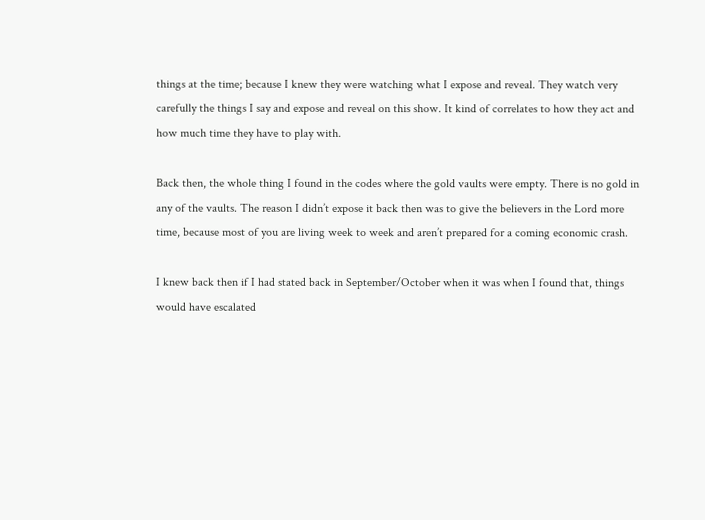things at the time; because I knew they were watching what I expose and reveal. They watch very carefully the things I say and expose and reveal on this show. It kind of correlates to how they act and how much time they have to play with.

Back then, the whole thing I found in the codes where the gold vaults were empty. There is no gold in any of the vaults. The reason I didn’t expose it back then was to give the believers in the Lord more time, because most of you are living week to week and aren’t prepared for a coming economic crash.

I knew back then if I had stated back in September/October when it was when I found that, things would have escalated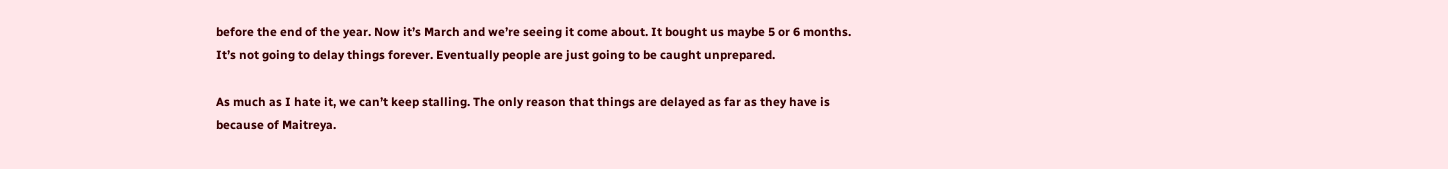before the end of the year. Now it’s March and we’re seeing it come about. It bought us maybe 5 or 6 months. It’s not going to delay things forever. Eventually people are just going to be caught unprepared.

As much as I hate it, we can’t keep stalling. The only reason that things are delayed as far as they have is because of Maitreya.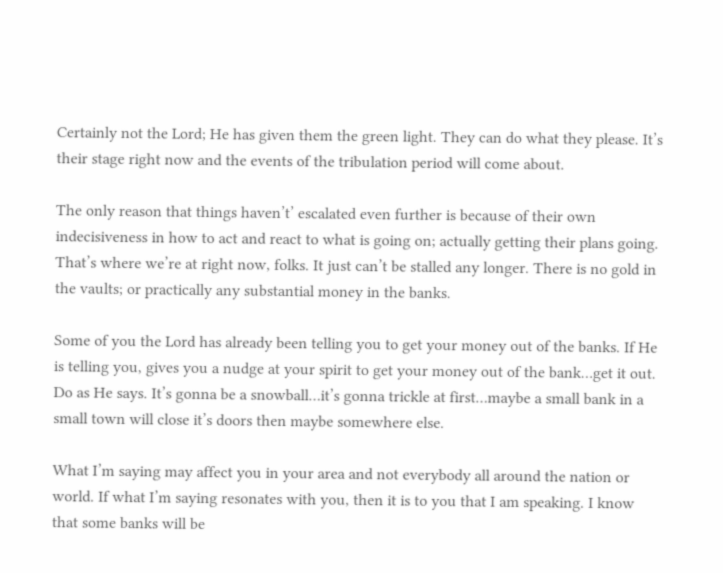Certainly not the Lord; He has given them the green light. They can do what they please. It’s their stage right now and the events of the tribulation period will come about.

The only reason that things haven’t’ escalated even further is because of their own indecisiveness in how to act and react to what is going on; actually getting their plans going. That’s where we’re at right now, folks. It just can’t be stalled any longer. There is no gold in the vaults; or practically any substantial money in the banks.

Some of you the Lord has already been telling you to get your money out of the banks. If He is telling you, gives you a nudge at your spirit to get your money out of the bank…get it out. Do as He says. It’s gonna be a snowball…it’s gonna trickle at first…maybe a small bank in a small town will close it’s doors then maybe somewhere else.

What I’m saying may affect you in your area and not everybody all around the nation or world. If what I’m saying resonates with you, then it is to you that I am speaking. I know that some banks will be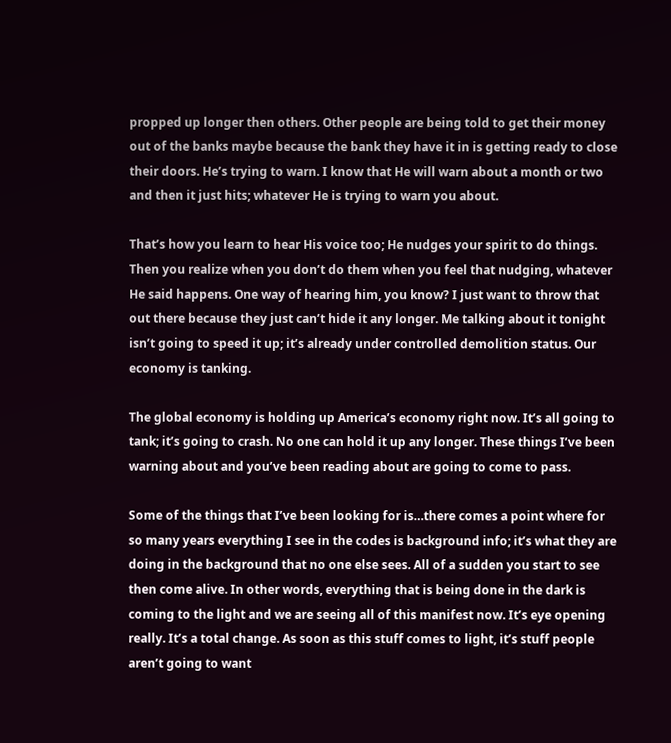propped up longer then others. Other people are being told to get their money out of the banks maybe because the bank they have it in is getting ready to close their doors. He’s trying to warn. I know that He will warn about a month or two and then it just hits; whatever He is trying to warn you about.

That’s how you learn to hear His voice too; He nudges your spirit to do things. Then you realize when you don’t do them when you feel that nudging, whatever He said happens. One way of hearing him, you know? I just want to throw that out there because they just can’t hide it any longer. Me talking about it tonight isn’t going to speed it up; it’s already under controlled demolition status. Our economy is tanking.

The global economy is holding up America’s economy right now. It’s all going to tank; it’s going to crash. No one can hold it up any longer. These things I’ve been warning about and you’ve been reading about are going to come to pass.

Some of the things that I’ve been looking for is…there comes a point where for so many years everything I see in the codes is background info; it’s what they are doing in the background that no one else sees. All of a sudden you start to see then come alive. In other words, everything that is being done in the dark is coming to the light and we are seeing all of this manifest now. It’s eye opening really. It’s a total change. As soon as this stuff comes to light, it’s stuff people aren’t going to want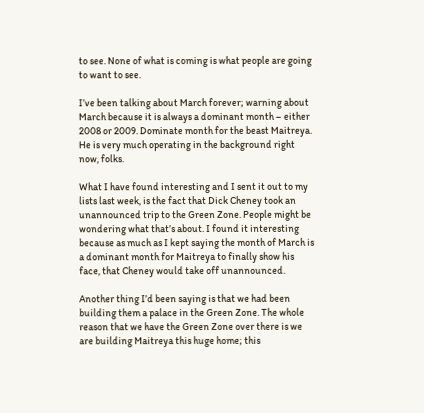to see. None of what is coming is what people are going to want to see.

I’ve been talking about March forever; warning about March because it is always a dominant month – either 2008 or 2009. Dominate month for the beast Maitreya. He is very much operating in the background right now, folks.

What I have found interesting and I sent it out to my lists last week, is the fact that Dick Cheney took an unannounced trip to the Green Zone. People might be wondering what that’s about. I found it interesting because as much as I kept saying the month of March is a dominant month for Maitreya to finally show his face, that Cheney would take off unannounced.

Another thing I’d been saying is that we had been building them a palace in the Green Zone. The whole reason that we have the Green Zone over there is we are building Maitreya this huge home; this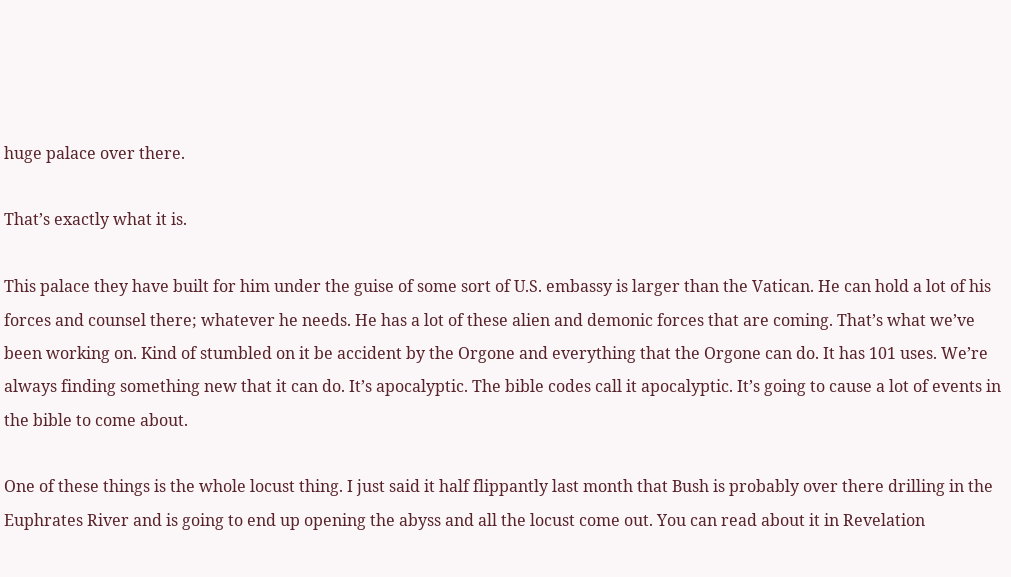huge palace over there.

That’s exactly what it is.

This palace they have built for him under the guise of some sort of U.S. embassy is larger than the Vatican. He can hold a lot of his forces and counsel there; whatever he needs. He has a lot of these alien and demonic forces that are coming. That’s what we’ve been working on. Kind of stumbled on it be accident by the Orgone and everything that the Orgone can do. It has 101 uses. We’re always finding something new that it can do. It’s apocalyptic. The bible codes call it apocalyptic. It’s going to cause a lot of events in the bible to come about.

One of these things is the whole locust thing. I just said it half flippantly last month that Bush is probably over there drilling in the Euphrates River and is going to end up opening the abyss and all the locust come out. You can read about it in Revelation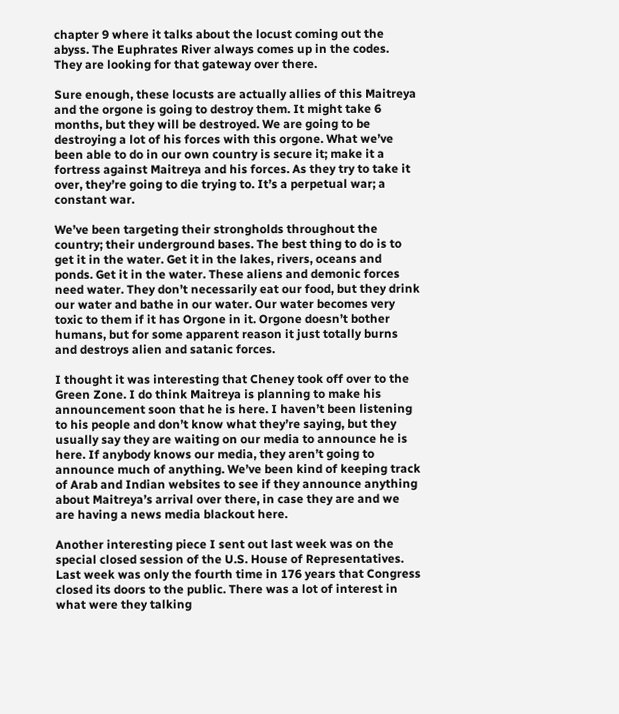chapter 9 where it talks about the locust coming out the abyss. The Euphrates River always comes up in the codes. They are looking for that gateway over there.

Sure enough, these locusts are actually allies of this Maitreya and the orgone is going to destroy them. It might take 6 months, but they will be destroyed. We are going to be destroying a lot of his forces with this orgone. What we’ve been able to do in our own country is secure it; make it a fortress against Maitreya and his forces. As they try to take it over, they’re going to die trying to. It’s a perpetual war; a constant war.

We’ve been targeting their strongholds throughout the country; their underground bases. The best thing to do is to get it in the water. Get it in the lakes, rivers, oceans and ponds. Get it in the water. These aliens and demonic forces need water. They don’t necessarily eat our food, but they drink our water and bathe in our water. Our water becomes very toxic to them if it has Orgone in it. Orgone doesn’t bother humans, but for some apparent reason it just totally burns and destroys alien and satanic forces.

I thought it was interesting that Cheney took off over to the Green Zone. I do think Maitreya is planning to make his announcement soon that he is here. I haven’t been listening to his people and don’t know what they’re saying, but they usually say they are waiting on our media to announce he is here. If anybody knows our media, they aren’t going to announce much of anything. We’ve been kind of keeping track of Arab and Indian websites to see if they announce anything about Maitreya’s arrival over there, in case they are and we are having a news media blackout here.

Another interesting piece I sent out last week was on the special closed session of the U.S. House of Representatives. Last week was only the fourth time in 176 years that Congress closed its doors to the public. There was a lot of interest in what were they talking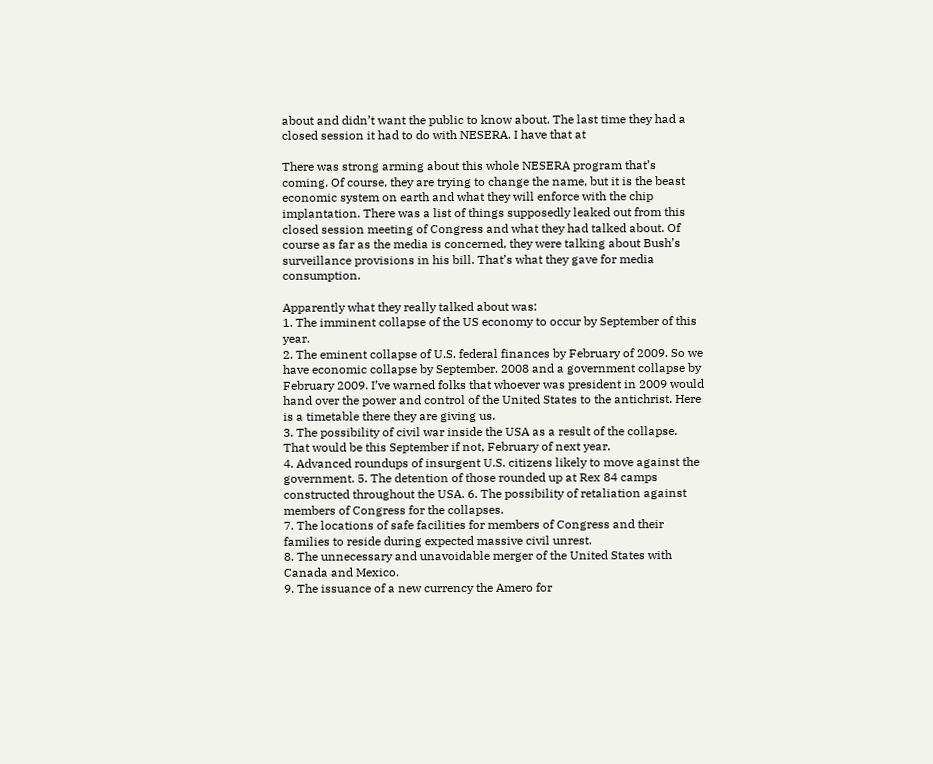about and didn’t want the public to know about. The last time they had a closed session it had to do with NESERA. I have that at

There was strong arming about this whole NESERA program that’s coming. Of course, they are trying to change the name, but it is the beast economic system on earth and what they will enforce with the chip implantation. There was a list of things supposedly leaked out from this closed session meeting of Congress and what they had talked about. Of course as far as the media is concerned, they were talking about Bush’s surveillance provisions in his bill. That’s what they gave for media consumption.

Apparently what they really talked about was:
1. The imminent collapse of the US economy to occur by September of this year.
2. The eminent collapse of U.S. federal finances by February of 2009. So we have economic collapse by September. 2008 and a government collapse by February 2009. I’ve warned folks that whoever was president in 2009 would hand over the power and control of the United States to the antichrist. Here is a timetable there they are giving us.
3. The possibility of civil war inside the USA as a result of the collapse. That would be this September if not, February of next year.
4. Advanced roundups of insurgent U.S. citizens likely to move against the government. 5. The detention of those rounded up at Rex 84 camps constructed throughout the USA. 6. The possibility of retaliation against members of Congress for the collapses.
7. The locations of safe facilities for members of Congress and their families to reside during expected massive civil unrest.
8. The unnecessary and unavoidable merger of the United States with Canada and Mexico.
9. The issuance of a new currency the Amero for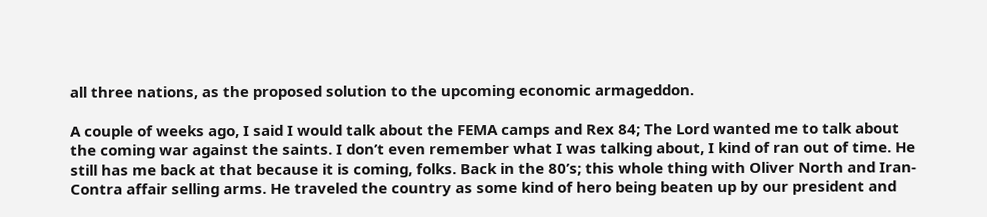all three nations, as the proposed solution to the upcoming economic armageddon.

A couple of weeks ago, I said I would talk about the FEMA camps and Rex 84; The Lord wanted me to talk about the coming war against the saints. I don’t even remember what I was talking about, I kind of ran out of time. He still has me back at that because it is coming, folks. Back in the 80’s; this whole thing with Oliver North and Iran-Contra affair selling arms. He traveled the country as some kind of hero being beaten up by our president and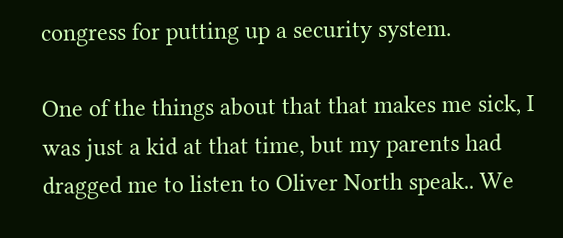congress for putting up a security system.

One of the things about that that makes me sick, I was just a kid at that time, but my parents had dragged me to listen to Oliver North speak.. We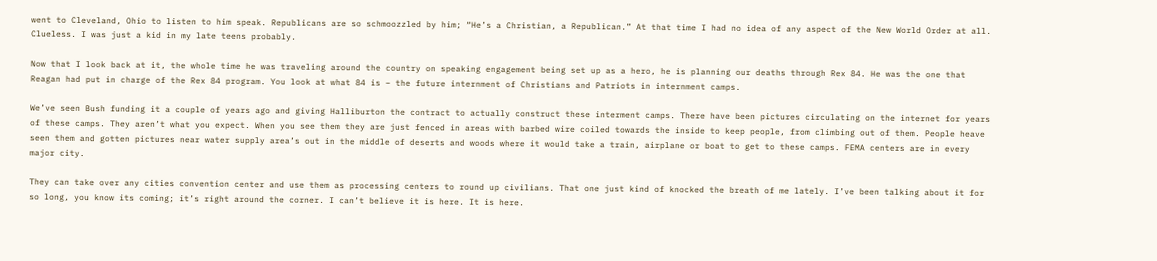went to Cleveland, Ohio to listen to him speak. Republicans are so schmoozzled by him; “He’s a Christian, a Republican.” At that time I had no idea of any aspect of the New World Order at all. Clueless. I was just a kid in my late teens probably.

Now that I look back at it, the whole time he was traveling around the country on speaking engagement being set up as a hero, he is planning our deaths through Rex 84. He was the one that Reagan had put in charge of the Rex 84 program. You look at what 84 is – the future internment of Christians and Patriots in internment camps.

We’ve seen Bush funding it a couple of years ago and giving Halliburton the contract to actually construct these interment camps. There have been pictures circulating on the internet for years of these camps. They aren’t what you expect. When you see them they are just fenced in areas with barbed wire coiled towards the inside to keep people, from climbing out of them. People heave seen them and gotten pictures near water supply area’s out in the middle of deserts and woods where it would take a train, airplane or boat to get to these camps. FEMA centers are in every major city.

They can take over any cities convention center and use them as processing centers to round up civilians. That one just kind of knocked the breath of me lately. I’ve been talking about it for so long, you know its coming; it’s right around the corner. I can’t believe it is here. It is here.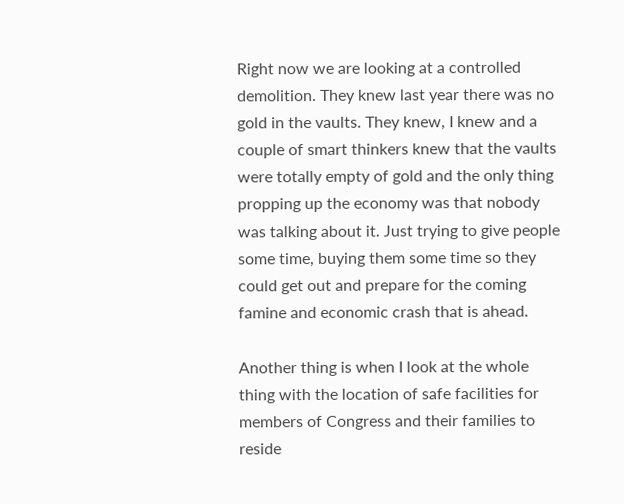Right now we are looking at a controlled demolition. They knew last year there was no gold in the vaults. They knew, I knew and a couple of smart thinkers knew that the vaults were totally empty of gold and the only thing propping up the economy was that nobody was talking about it. Just trying to give people some time, buying them some time so they could get out and prepare for the coming famine and economic crash that is ahead.

Another thing is when I look at the whole thing with the location of safe facilities for members of Congress and their families to reside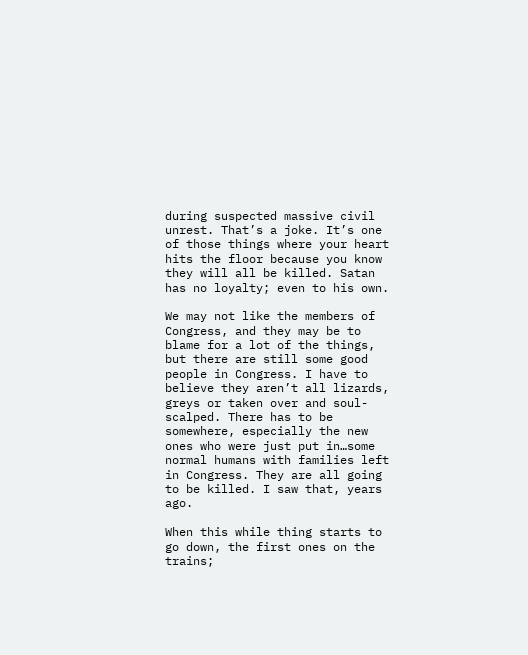during suspected massive civil unrest. That’s a joke. It’s one of those things where your heart hits the floor because you know they will all be killed. Satan has no loyalty; even to his own.

We may not like the members of Congress, and they may be to blame for a lot of the things, but there are still some good people in Congress. I have to believe they aren’t all lizards, greys or taken over and soul-scalped. There has to be somewhere, especially the new ones who were just put in…some normal humans with families left in Congress. They are all going to be killed. I saw that, years ago.

When this while thing starts to go down, the first ones on the trains;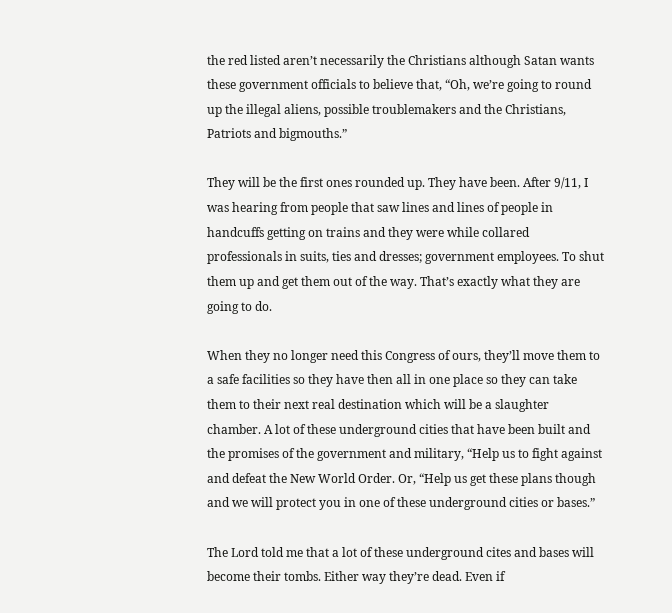the red listed aren’t necessarily the Christians although Satan wants these government officials to believe that, “Oh, we’re going to round up the illegal aliens, possible troublemakers and the Christians, Patriots and bigmouths.”

They will be the first ones rounded up. They have been. After 9/11, I was hearing from people that saw lines and lines of people in handcuffs getting on trains and they were while collared professionals in suits, ties and dresses; government employees. To shut them up and get them out of the way. That’s exactly what they are going to do.

When they no longer need this Congress of ours, they’ll move them to a safe facilities so they have then all in one place so they can take them to their next real destination which will be a slaughter chamber. A lot of these underground cities that have been built and the promises of the government and military, “Help us to fight against and defeat the New World Order. Or, “Help us get these plans though and we will protect you in one of these underground cities or bases.”

The Lord told me that a lot of these underground cites and bases will become their tombs. Either way they’re dead. Even if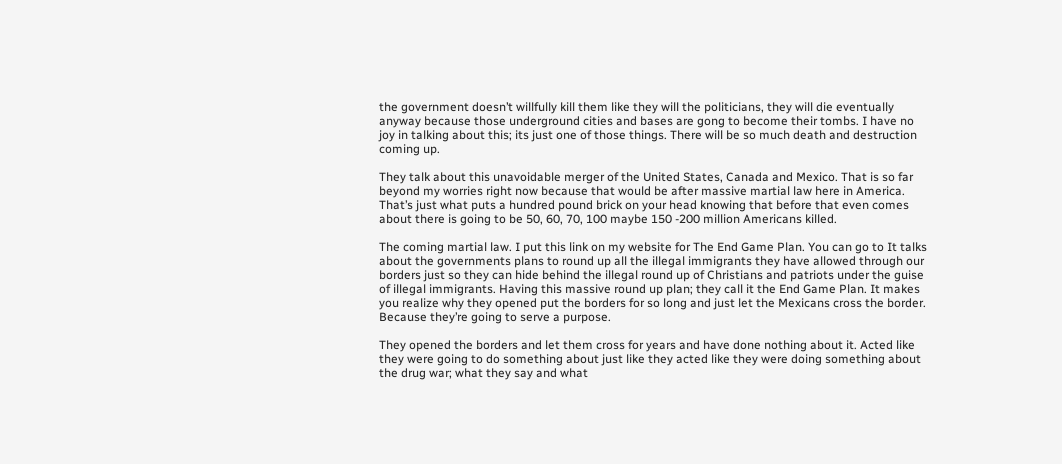the government doesn’t willfully kill them like they will the politicians, they will die eventually anyway because those underground cities and bases are gong to become their tombs. I have no joy in talking about this; its just one of those things. There will be so much death and destruction coming up.

They talk about this unavoidable merger of the United States, Canada and Mexico. That is so far beyond my worries right now because that would be after massive martial law here in America. That’s just what puts a hundred pound brick on your head knowing that before that even comes about there is going to be 50, 60, 70, 100 maybe 150 -200 million Americans killed.

The coming martial law. I put this link on my website for The End Game Plan. You can go to It talks about the governments plans to round up all the illegal immigrants they have allowed through our borders just so they can hide behind the illegal round up of Christians and patriots under the guise of illegal immigrants. Having this massive round up plan; they call it the End Game Plan. It makes you realize why they opened put the borders for so long and just let the Mexicans cross the border. Because they’re going to serve a purpose.

They opened the borders and let them cross for years and have done nothing about it. Acted like they were going to do something about just like they acted like they were doing something about the drug war; what they say and what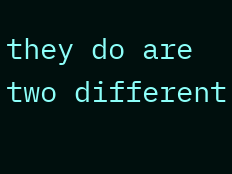they do are two different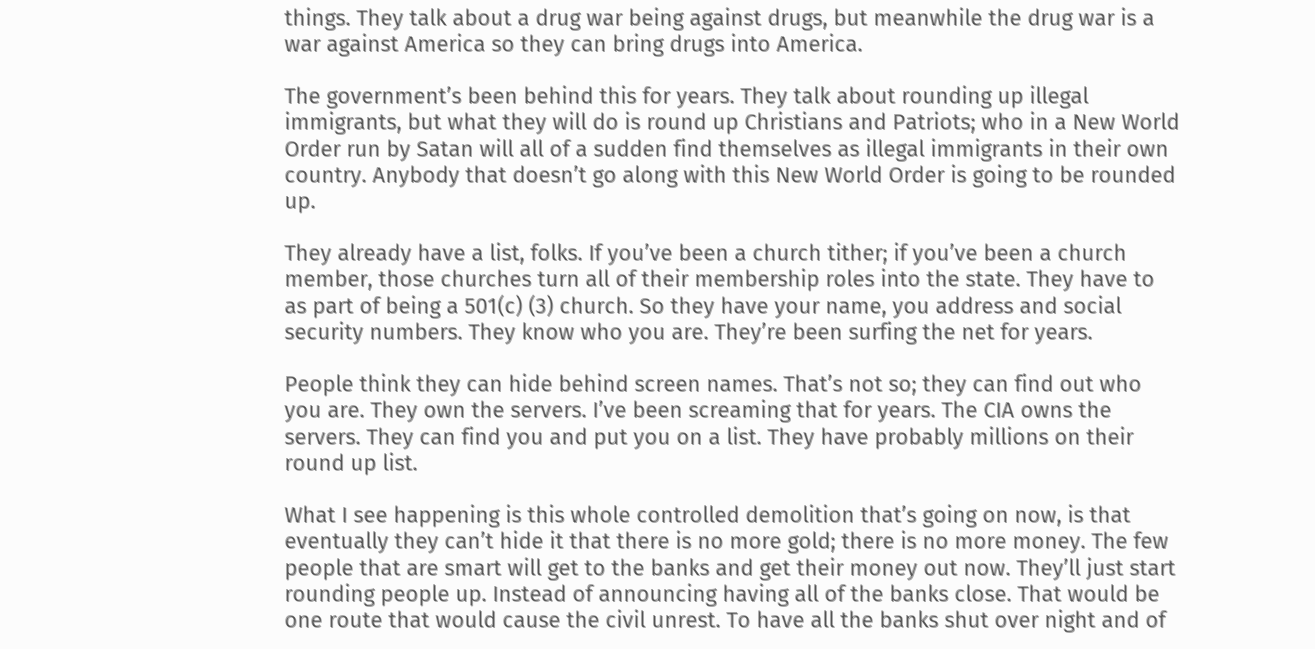things. They talk about a drug war being against drugs, but meanwhile the drug war is a war against America so they can bring drugs into America.

The government’s been behind this for years. They talk about rounding up illegal immigrants, but what they will do is round up Christians and Patriots; who in a New World Order run by Satan will all of a sudden find themselves as illegal immigrants in their own country. Anybody that doesn’t go along with this New World Order is going to be rounded up.

They already have a list, folks. If you’ve been a church tither; if you’ve been a church member, those churches turn all of their membership roles into the state. They have to as part of being a 501(c) (3) church. So they have your name, you address and social security numbers. They know who you are. They’re been surfing the net for years.

People think they can hide behind screen names. That’s not so; they can find out who you are. They own the servers. I’ve been screaming that for years. The CIA owns the servers. They can find you and put you on a list. They have probably millions on their round up list.

What I see happening is this whole controlled demolition that’s going on now, is that eventually they can’t hide it that there is no more gold; there is no more money. The few people that are smart will get to the banks and get their money out now. They’ll just start rounding people up. Instead of announcing having all of the banks close. That would be one route that would cause the civil unrest. To have all the banks shut over night and of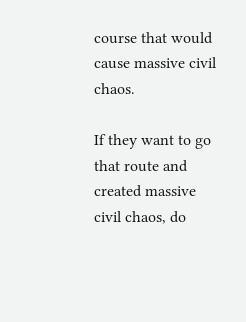course that would cause massive civil chaos.

If they want to go that route and created massive civil chaos, do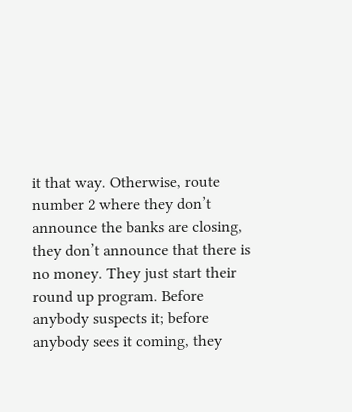it that way. Otherwise, route number 2 where they don’t announce the banks are closing, they don’t announce that there is no money. They just start their round up program. Before anybody suspects it; before anybody sees it coming, they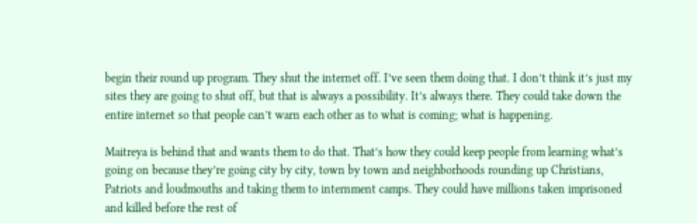begin their round up program. They shut the internet off. I’ve seen them doing that. I don’t think it’s just my sites they are going to shut off, but that is always a possibility. It’s always there. They could take down the entire internet so that people can’t warn each other as to what is coming; what is happening.

Maitreya is behind that and wants them to do that. That’s how they could keep people from learning what’s going on because they’re going city by city, town by town and neighborhoods rounding up Christians, Patriots and loudmouths and taking them to internment camps. They could have millions taken imprisoned and killed before the rest of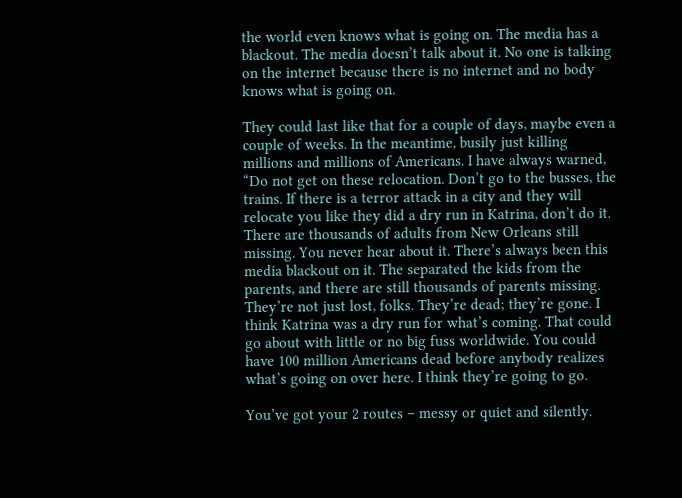the world even knows what is going on. The media has a blackout. The media doesn’t talk about it. No one is talking on the internet because there is no internet and no body knows what is going on.

They could last like that for a couple of days, maybe even a couple of weeks. In the meantime, busily just killing millions and millions of Americans. I have always warned, “Do not get on these relocation. Don’t go to the busses, the trains. If there is a terror attack in a city and they will relocate you like they did a dry run in Katrina, don’t do it. There are thousands of adults from New Orleans still missing. You never hear about it. There’s always been this media blackout on it. The separated the kids from the parents, and there are still thousands of parents missing. They’re not just lost, folks. They’re dead; they’re gone. I think Katrina was a dry run for what’s coming. That could go about with little or no big fuss worldwide. You could have 100 million Americans dead before anybody realizes what’s going on over here. I think they’re going to go.

You’ve got your 2 routes – messy or quiet and silently.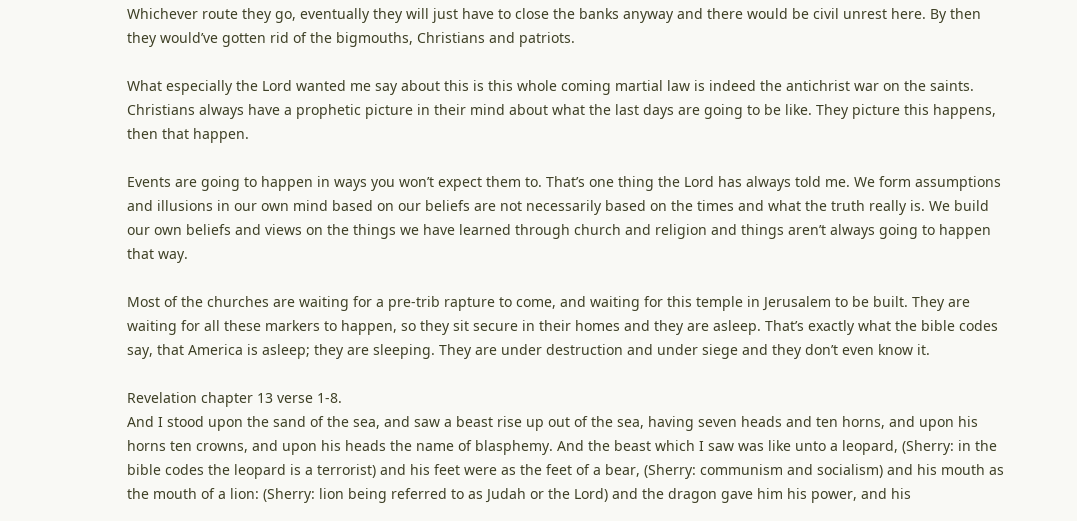Whichever route they go, eventually they will just have to close the banks anyway and there would be civil unrest here. By then they would’ve gotten rid of the bigmouths, Christians and patriots.

What especially the Lord wanted me say about this is this whole coming martial law is indeed the antichrist war on the saints. Christians always have a prophetic picture in their mind about what the last days are going to be like. They picture this happens, then that happen.

Events are going to happen in ways you won’t expect them to. That’s one thing the Lord has always told me. We form assumptions and illusions in our own mind based on our beliefs are not necessarily based on the times and what the truth really is. We build our own beliefs and views on the things we have learned through church and religion and things aren’t always going to happen that way.

Most of the churches are waiting for a pre-trib rapture to come, and waiting for this temple in Jerusalem to be built. They are waiting for all these markers to happen, so they sit secure in their homes and they are asleep. That’s exactly what the bible codes say, that America is asleep; they are sleeping. They are under destruction and under siege and they don’t even know it.

Revelation chapter 13 verse 1-8.
And I stood upon the sand of the sea, and saw a beast rise up out of the sea, having seven heads and ten horns, and upon his horns ten crowns, and upon his heads the name of blasphemy. And the beast which I saw was like unto a leopard, (Sherry: in the bible codes the leopard is a terrorist) and his feet were as the feet of a bear, (Sherry: communism and socialism) and his mouth as the mouth of a lion: (Sherry: lion being referred to as Judah or the Lord) and the dragon gave him his power, and his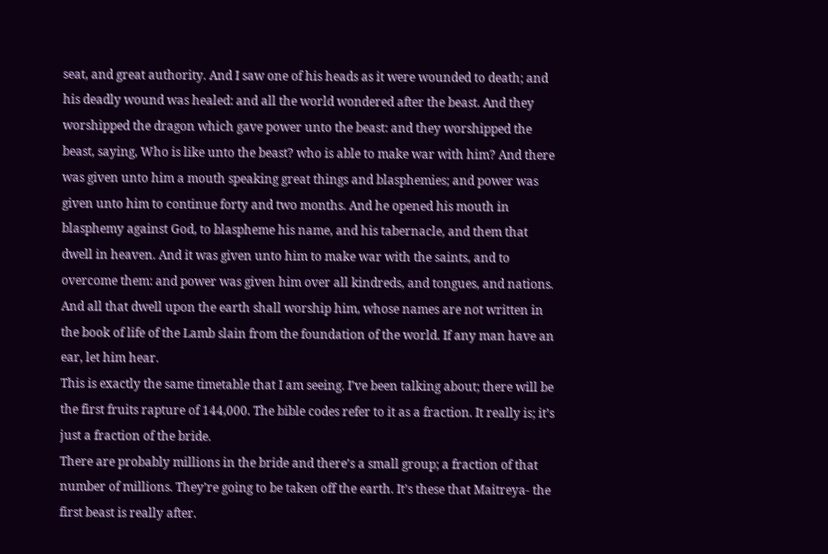seat, and great authority. And I saw one of his heads as it were wounded to death; and his deadly wound was healed: and all the world wondered after the beast. And they worshipped the dragon which gave power unto the beast: and they worshipped the beast, saying, Who is like unto the beast? who is able to make war with him? And there was given unto him a mouth speaking great things and blasphemies; and power was given unto him to continue forty and two months. And he opened his mouth in blasphemy against God, to blaspheme his name, and his tabernacle, and them that dwell in heaven. And it was given unto him to make war with the saints, and to overcome them: and power was given him over all kindreds, and tongues, and nations. And all that dwell upon the earth shall worship him, whose names are not written in the book of life of the Lamb slain from the foundation of the world. If any man have an ear, let him hear.
This is exactly the same timetable that I am seeing. I’ve been talking about; there will be the first fruits rapture of 144,000. The bible codes refer to it as a fraction. It really is; it’s just a fraction of the bride.
There are probably millions in the bride and there’s a small group; a fraction of that number of millions. They’re going to be taken off the earth. It’s these that Maitreya- the first beast is really after.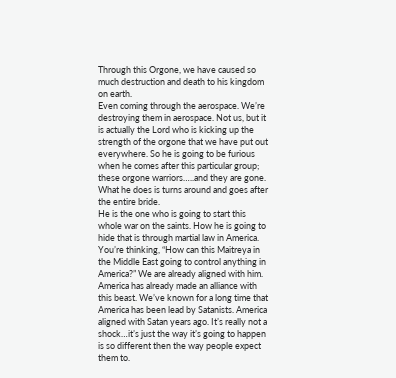Through this Orgone, we have caused so much destruction and death to his kingdom on earth.
Even coming through the aerospace. We’re destroying them in aerospace. Not us, but it is actually the Lord who is kicking up the strength of the orgone that we have put out everywhere. So he is going to be furious when he comes after this particular group; these orgone warriors…..and they are gone. What he does is turns around and goes after the entire bride.
He is the one who is going to start this whole war on the saints. How he is going to hide that is through martial law in America. You’re thinking, “How can this Maitreya in the Middle East going to control anything in America?” We are already aligned with him. America has already made an alliance with this beast. We’ve known for a long time that America has been lead by Satanists. America aligned with Satan years ago. It’s really not a shock…it’s just the way it’s going to happen is so different then the way people expect them to.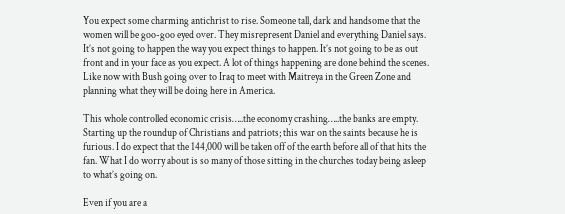You expect some charming antichrist to rise. Someone tall, dark and handsome that the women will be goo-goo eyed over. They misrepresent Daniel and everything Daniel says. It’s not going to happen the way you expect things to happen. It’s not going to be as out front and in your face as you expect. A lot of things happening are done behind the scenes. Like now with Bush going over to Iraq to meet with Maitreya in the Green Zone and planning what they will be doing here in America.

This whole controlled economic crisis…..the economy crashing…..the banks are empty. Starting up the roundup of Christians and patriots; this war on the saints because he is furious. I do expect that the 144,000 will be taken off of the earth before all of that hits the fan. What I do worry about is so many of those sitting in the churches today being asleep to what’s going on.

Even if you are a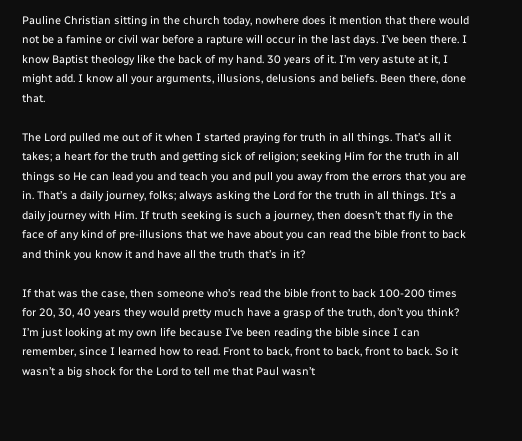Pauline Christian sitting in the church today, nowhere does it mention that there would not be a famine or civil war before a rapture will occur in the last days. I’ve been there. I know Baptist theology like the back of my hand. 30 years of it. I’m very astute at it, I might add. I know all your arguments, illusions, delusions and beliefs. Been there, done that.

The Lord pulled me out of it when I started praying for truth in all things. That’s all it takes; a heart for the truth and getting sick of religion; seeking Him for the truth in all things so He can lead you and teach you and pull you away from the errors that you are in. That’s a daily journey, folks; always asking the Lord for the truth in all things. It’s a daily journey with Him. If truth seeking is such a journey, then doesn’t that fly in the face of any kind of pre-illusions that we have about you can read the bible front to back and think you know it and have all the truth that’s in it?

If that was the case, then someone who’s read the bible front to back 100-200 times for 20, 30, 40 years they would pretty much have a grasp of the truth, don’t you think? I’m just looking at my own life because I’ve been reading the bible since I can remember, since I learned how to read. Front to back, front to back, front to back. So it wasn’t a big shock for the Lord to tell me that Paul wasn’t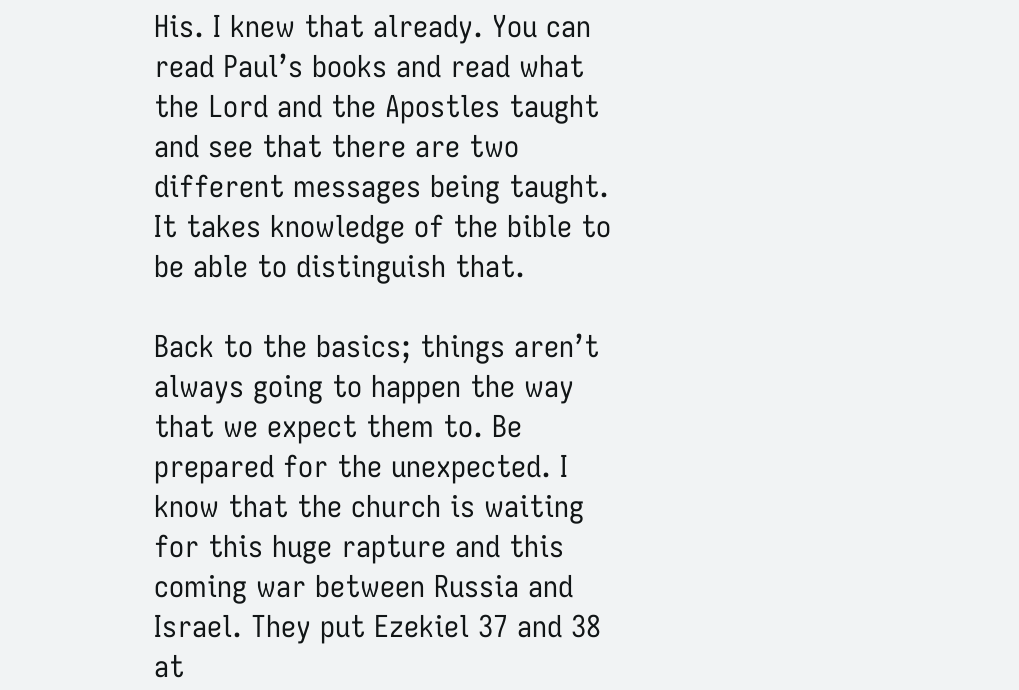His. I knew that already. You can read Paul’s books and read what the Lord and the Apostles taught and see that there are two different messages being taught. It takes knowledge of the bible to be able to distinguish that.

Back to the basics; things aren’t always going to happen the way that we expect them to. Be prepared for the unexpected. I know that the church is waiting for this huge rapture and this coming war between Russia and Israel. They put Ezekiel 37 and 38 at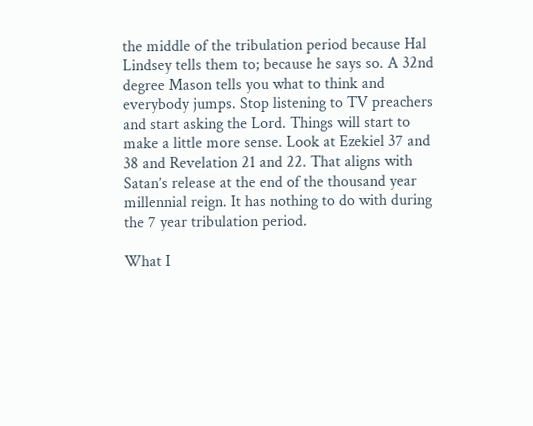the middle of the tribulation period because Hal Lindsey tells them to; because he says so. A 32nd degree Mason tells you what to think and everybody jumps. Stop listening to TV preachers and start asking the Lord. Things will start to make a little more sense. Look at Ezekiel 37 and 38 and Revelation 21 and 22. That aligns with Satan’s release at the end of the thousand year millennial reign. It has nothing to do with during the 7 year tribulation period.

What I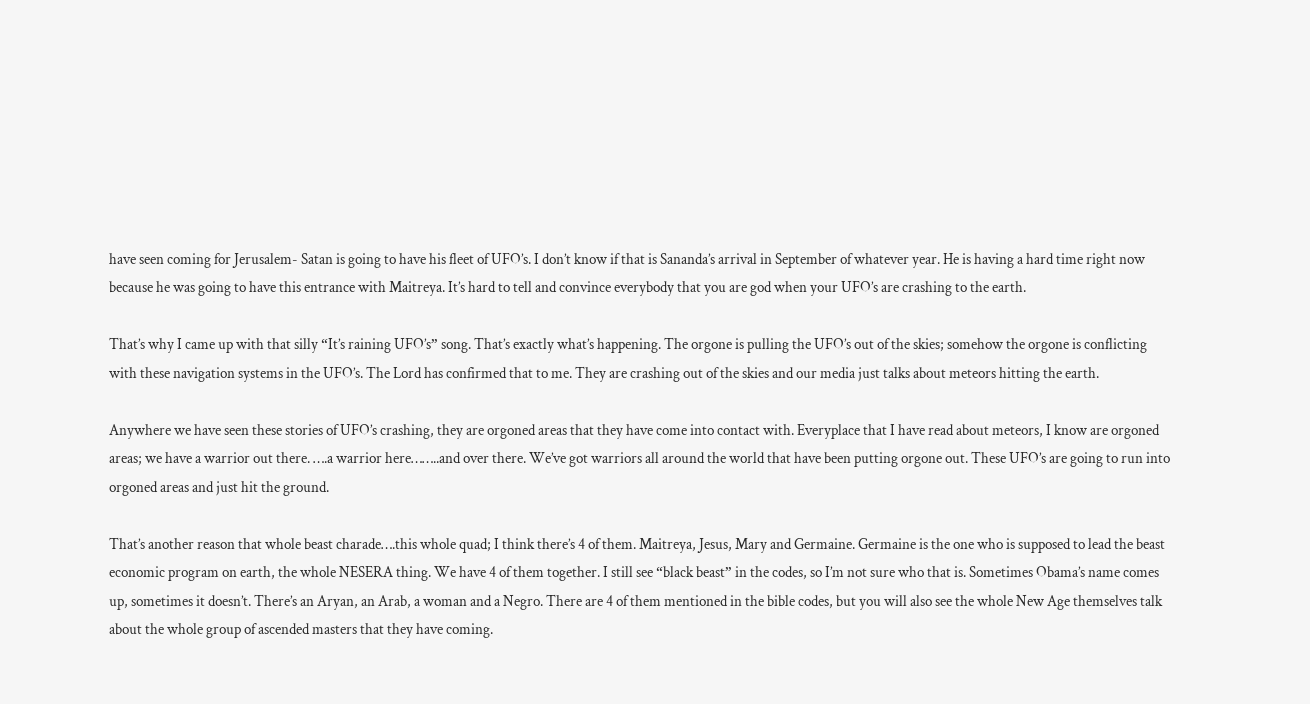have seen coming for Jerusalem- Satan is going to have his fleet of UFO’s. I don’t know if that is Sananda’s arrival in September of whatever year. He is having a hard time right now because he was going to have this entrance with Maitreya. It’s hard to tell and convince everybody that you are god when your UFO’s are crashing to the earth.

That’s why I came up with that silly “It’s raining UFO’s” song. That’s exactly what’s happening. The orgone is pulling the UFO’s out of the skies; somehow the orgone is conflicting with these navigation systems in the UFO’s. The Lord has confirmed that to me. They are crashing out of the skies and our media just talks about meteors hitting the earth.

Anywhere we have seen these stories of UFO’s crashing, they are orgoned areas that they have come into contact with. Everyplace that I have read about meteors, I know are orgoned areas; we have a warrior out there. ….a warrior here……..and over there. We’ve got warriors all around the world that have been putting orgone out. These UFO’s are going to run into orgoned areas and just hit the ground.

That’s another reason that whole beast charade….this whole quad; I think there’s 4 of them. Maitreya, Jesus, Mary and Germaine. Germaine is the one who is supposed to lead the beast economic program on earth, the whole NESERA thing. We have 4 of them together. I still see “black beast” in the codes, so I’m not sure who that is. Sometimes Obama’s name comes up, sometimes it doesn’t. There’s an Aryan, an Arab, a woman and a Negro. There are 4 of them mentioned in the bible codes, but you will also see the whole New Age themselves talk about the whole group of ascended masters that they have coming.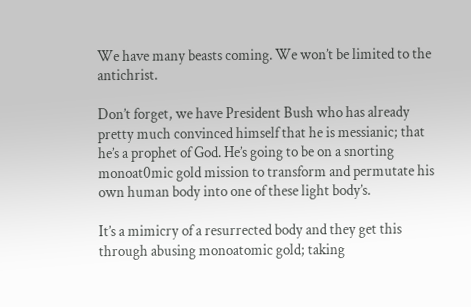We have many beasts coming. We won’t be limited to the antichrist.

Don’t forget, we have President Bush who has already pretty much convinced himself that he is messianic; that he’s a prophet of God. He’s going to be on a snorting monoat0mic gold mission to transform and permutate his own human body into one of these light body’s.

It’s a mimicry of a resurrected body and they get this through abusing monoatomic gold; taking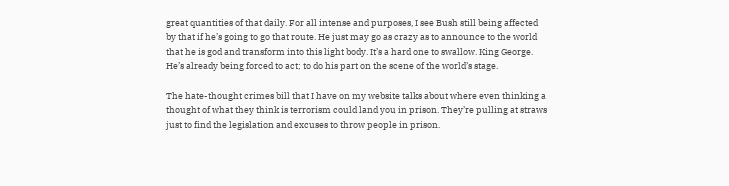great quantities of that daily. For all intense and purposes, I see Bush still being affected by that if he’s going to go that route. He just may go as crazy as to announce to the world that he is god and transform into this light body. It’s a hard one to swallow. King George. He’s already being forced to act; to do his part on the scene of the world’s stage.

The hate-thought crimes bill that I have on my website talks about where even thinking a thought of what they think is terrorism could land you in prison. They’re pulling at straws just to find the legislation and excuses to throw people in prison.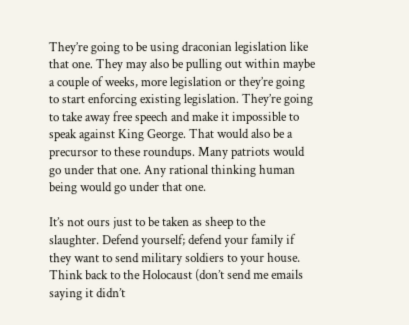They’re going to be using draconian legislation like that one. They may also be pulling out within maybe a couple of weeks, more legislation or they’re going to start enforcing existing legislation. They’re going to take away free speech and make it impossible to speak against King George. That would also be a precursor to these roundups. Many patriots would go under that one. Any rational thinking human being would go under that one.

It’s not ours just to be taken as sheep to the slaughter. Defend yourself; defend your family if they want to send military soldiers to your house. Think back to the Holocaust (don’t send me emails saying it didn’t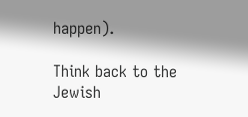happen).

Think back to the Jewish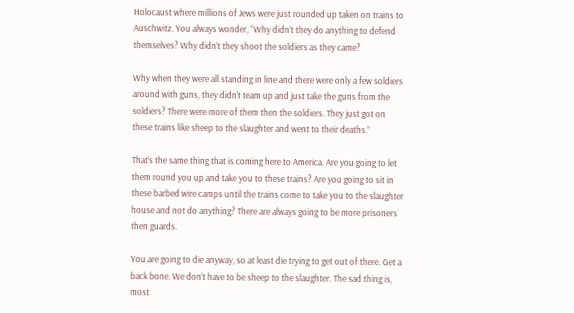Holocaust where millions of Jews were just rounded up taken on trains to Auschwitz. You always wonder, “Why didn’t they do anything to defend themselves? Why didn’t they shoot the soldiers as they came?

Why when they were all standing in line and there were only a few soldiers around with guns, they didn’t team up and just take the guns from the soldiers? There were more of them then the soldiers. They just got on these trains like sheep to the slaughter and went to their deaths.”

That’s the same thing that is coming here to America. Are you going to let them round you up and take you to these trains? Are you going to sit in these barbed wire camps until the trains come to take you to the slaughter house and not do anything? There are always going to be more prisoners then guards.

You are going to die anyway, so at least die trying to get out of there. Get a back bone. We don’t have to be sheep to the slaughter. The sad thing is, most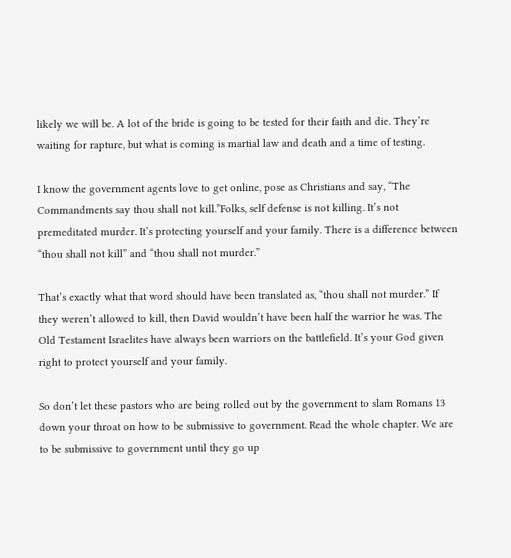likely we will be. A lot of the bride is going to be tested for their faith and die. They’re waiting for rapture, but what is coming is martial law and death and a time of testing.

I know the government agents love to get online, pose as Christians and say, “The Commandments say thou shall not kill.”Folks, self defense is not killing. It’s not premeditated murder. It’s protecting yourself and your family. There is a difference between “thou shall not kill” and “thou shall not murder.”

That’s exactly what that word should have been translated as, “thou shall not murder.” If they weren’t allowed to kill, then David wouldn’t have been half the warrior he was. The Old Testament Israelites have always been warriors on the battlefield. It’s your God given right to protect yourself and your family.

So don’t let these pastors who are being rolled out by the government to slam Romans 13 down your throat on how to be submissive to government. Read the whole chapter. We are to be submissive to government until they go up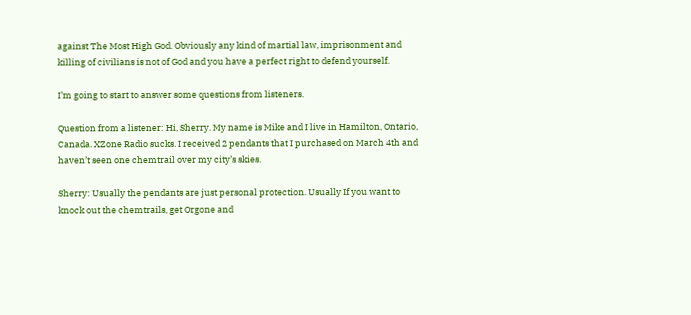against The Most High God. Obviously any kind of martial law, imprisonment and killing of civilians is not of God and you have a perfect right to defend yourself.

I’m going to start to answer some questions from listeners.

Question from a listener: Hi, Sherry. My name is Mike and I live in Hamilton, Ontario, Canada. XZone Radio sucks. I received 2 pendants that I purchased on March 4th and haven’t seen one chemtrail over my city’s skies.

Sherry: Usually the pendants are just personal protection. Usually If you want to knock out the chemtrails, get Orgone and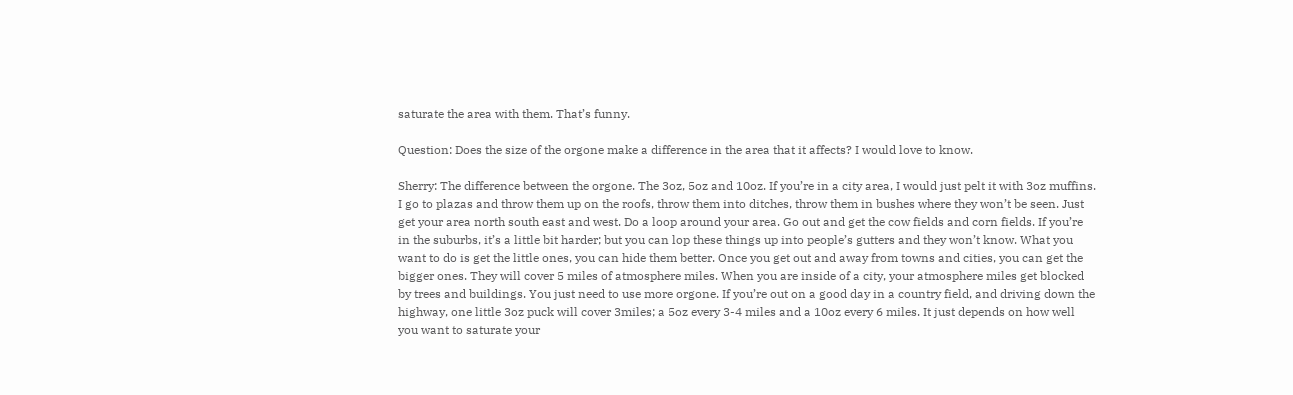saturate the area with them. That’s funny.

Question: Does the size of the orgone make a difference in the area that it affects? I would love to know.

Sherry: The difference between the orgone. The 3oz, 5oz and 10oz. If you’re in a city area, I would just pelt it with 3oz muffins. I go to plazas and throw them up on the roofs, throw them into ditches, throw them in bushes where they won’t be seen. Just get your area north south east and west. Do a loop around your area. Go out and get the cow fields and corn fields. If you’re in the suburbs, it’s a little bit harder; but you can lop these things up into people’s gutters and they won’t know. What you want to do is get the little ones, you can hide them better. Once you get out and away from towns and cities, you can get the bigger ones. They will cover 5 miles of atmosphere miles. When you are inside of a city, your atmosphere miles get blocked by trees and buildings. You just need to use more orgone. If you’re out on a good day in a country field, and driving down the highway, one little 3oz puck will cover 3miles; a 5oz every 3-4 miles and a 10oz every 6 miles. It just depends on how well you want to saturate your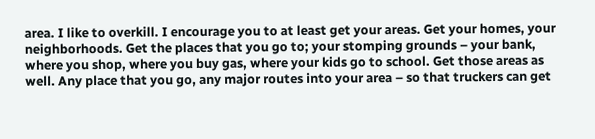area. I like to overkill. I encourage you to at least get your areas. Get your homes, your neighborhoods. Get the places that you go to; your stomping grounds – your bank, where you shop, where you buy gas, where your kids go to school. Get those areas as well. Any place that you go, any major routes into your area – so that truckers can get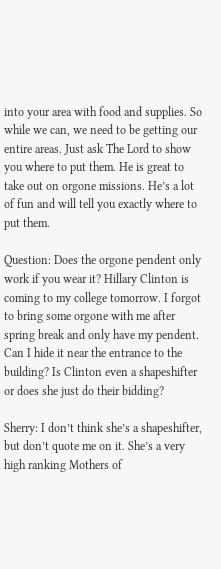into your area with food and supplies. So while we can, we need to be getting our entire areas. Just ask The Lord to show you where to put them. He is great to take out on orgone missions. He’s a lot of fun and will tell you exactly where to put them.

Question: Does the orgone pendent only work if you wear it? Hillary Clinton is coming to my college tomorrow. I forgot to bring some orgone with me after spring break and only have my pendent. Can I hide it near the entrance to the building? Is Clinton even a shapeshifter or does she just do their bidding?

Sherry: I don’t think she’s a shapeshifter, but don’t quote me on it. She’s a very high ranking Mothers of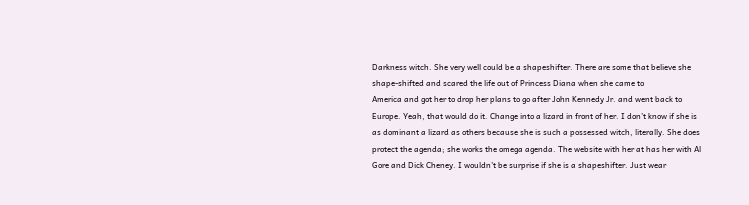Darkness witch. She very well could be a shapeshifter. There are some that believe she shape-shifted and scared the life out of Princess Diana when she came to
America and got her to drop her plans to go after John Kennedy Jr. and went back to Europe. Yeah, that would do it. Change into a lizard in front of her. I don’t know if she is as dominant a lizard as others because she is such a possessed witch, literally. She does protect the agenda; she works the omega agenda. The website with her at has her with Al Gore and Dick Cheney. I wouldn’t be surprise if she is a shapeshifter. Just wear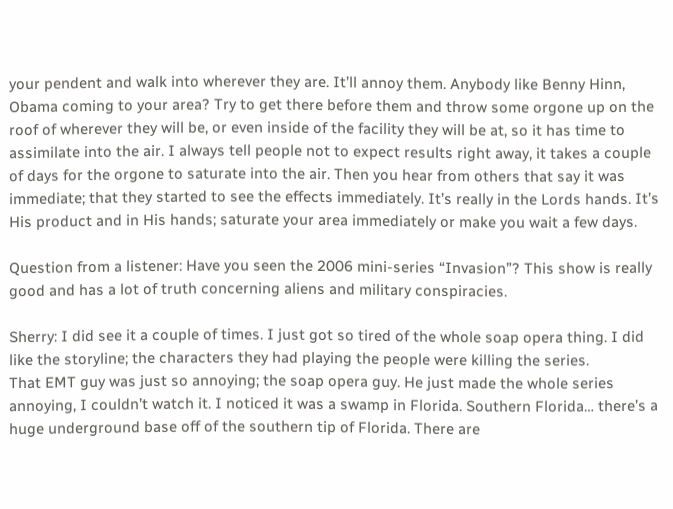your pendent and walk into wherever they are. It’ll annoy them. Anybody like Benny Hinn, Obama coming to your area? Try to get there before them and throw some orgone up on the roof of wherever they will be, or even inside of the facility they will be at, so it has time to assimilate into the air. I always tell people not to expect results right away, it takes a couple of days for the orgone to saturate into the air. Then you hear from others that say it was immediate; that they started to see the effects immediately. It’s really in the Lords hands. It’s His product and in His hands; saturate your area immediately or make you wait a few days.

Question from a listener: Have you seen the 2006 mini-series “Invasion”? This show is really good and has a lot of truth concerning aliens and military conspiracies.

Sherry: I did see it a couple of times. I just got so tired of the whole soap opera thing. I did like the storyline; the characters they had playing the people were killing the series.
That EMT guy was just so annoying; the soap opera guy. He just made the whole series annoying, I couldn’t watch it. I noticed it was a swamp in Florida. Southern Florida… there’s a huge underground base off of the southern tip of Florida. There are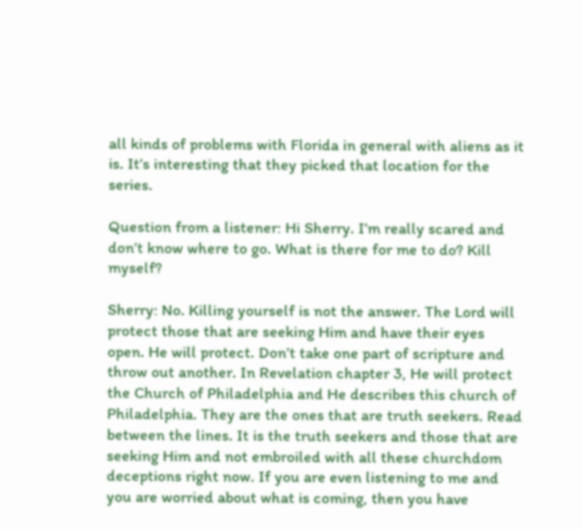all kinds of problems with Florida in general with aliens as it is. It’s interesting that they picked that location for the series.

Question from a listener: Hi Sherry. I’m really scared and don’t know where to go. What is there for me to do? Kill myself?

Sherry: No. Killing yourself is not the answer. The Lord will protect those that are seeking Him and have their eyes open. He will protect. Don’t take one part of scripture and throw out another. In Revelation chapter 3, He will protect the Church of Philadelphia and He describes this church of Philadelphia. They are the ones that are truth seekers. Read between the lines. It is the truth seekers and those that are seeking Him and not embroiled with all these churchdom deceptions right now. If you are even listening to me and you are worried about what is coming, then you have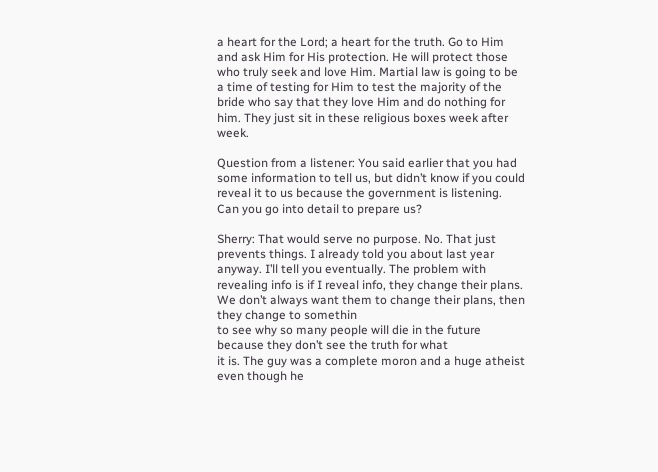a heart for the Lord; a heart for the truth. Go to Him and ask Him for His protection. He will protect those who truly seek and love Him. Martial law is going to be a time of testing for Him to test the majority of the bride who say that they love Him and do nothing for him. They just sit in these religious boxes week after week.

Question from a listener: You said earlier that you had some information to tell us, but didn’t know if you could reveal it to us because the government is listening. Can you go into detail to prepare us?

Sherry: That would serve no purpose. No. That just prevents things. I already told you about last year anyway. I’ll tell you eventually. The problem with revealing info is if I reveal info, they change their plans. We don’t always want them to change their plans, then they change to somethin
to see why so many people will die in the future because they don’t see the truth for what
it is. The guy was a complete moron and a huge atheist even though he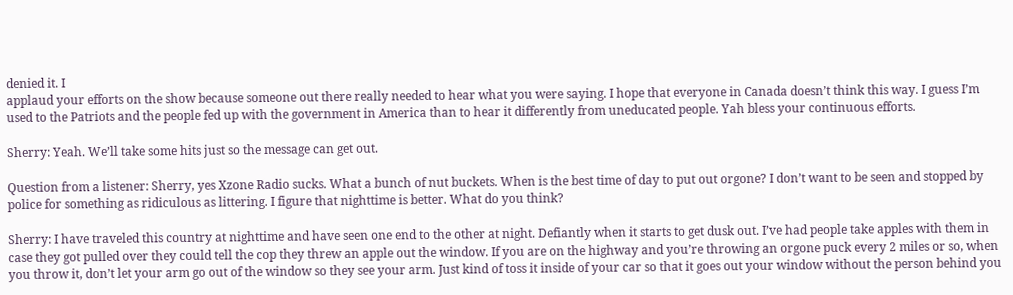denied it. I
applaud your efforts on the show because someone out there really needed to hear what you were saying. I hope that everyone in Canada doesn’t think this way. I guess I’m used to the Patriots and the people fed up with the government in America than to hear it differently from uneducated people. Yah bless your continuous efforts.

Sherry: Yeah. We’ll take some hits just so the message can get out.

Question from a listener: Sherry, yes Xzone Radio sucks. What a bunch of nut buckets. When is the best time of day to put out orgone? I don’t want to be seen and stopped by police for something as ridiculous as littering. I figure that nighttime is better. What do you think?

Sherry: I have traveled this country at nighttime and have seen one end to the other at night. Defiantly when it starts to get dusk out. I’ve had people take apples with them in case they got pulled over they could tell the cop they threw an apple out the window. If you are on the highway and you’re throwing an orgone puck every 2 miles or so, when you throw it, don’t let your arm go out of the window so they see your arm. Just kind of toss it inside of your car so that it goes out your window without the person behind you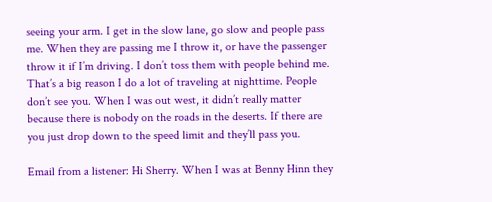seeing your arm. I get in the slow lane, go slow and people pass me. When they are passing me I throw it, or have the passenger throw it if I’m driving. I don’t toss them with people behind me. That’s a big reason I do a lot of traveling at nighttime. People don’t see you. When I was out west, it didn’t really matter because there is nobody on the roads in the deserts. If there are you just drop down to the speed limit and they’ll pass you.

Email from a listener: Hi Sherry. When I was at Benny Hinn they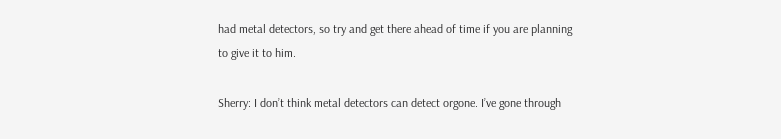had metal detectors, so try and get there ahead of time if you are planning to give it to him.

Sherry: I don’t think metal detectors can detect orgone. I’ve gone through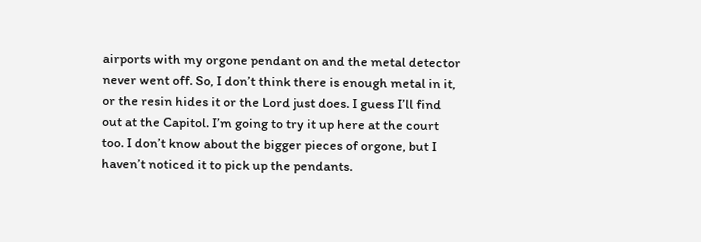airports with my orgone pendant on and the metal detector never went off. So, I don’t think there is enough metal in it, or the resin hides it or the Lord just does. I guess I’ll find out at the Capitol. I’m going to try it up here at the court too. I don’t know about the bigger pieces of orgone, but I haven’t noticed it to pick up the pendants.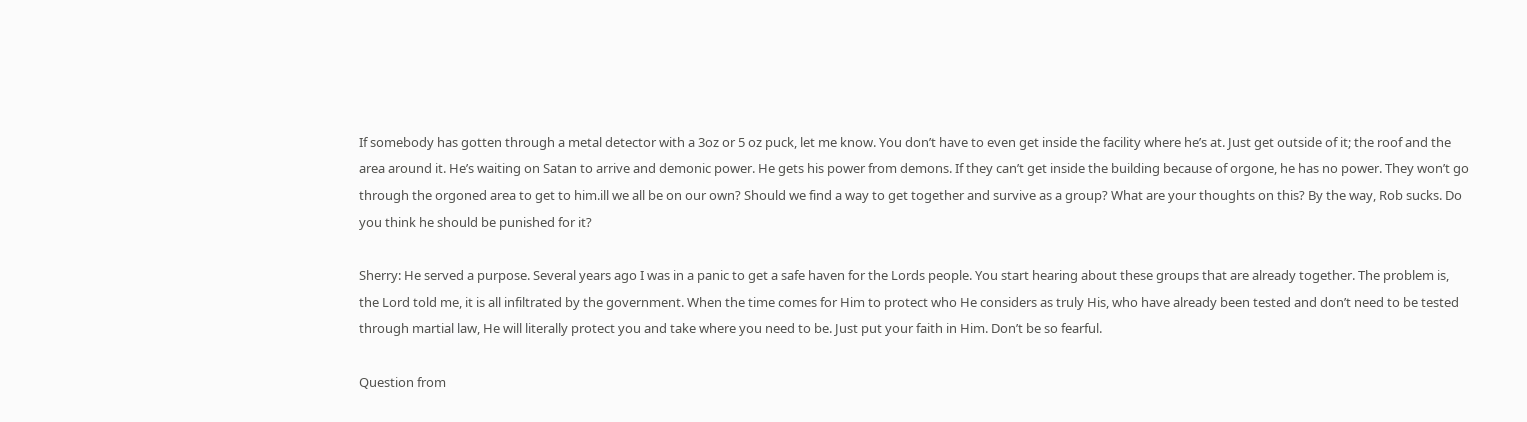If somebody has gotten through a metal detector with a 3oz or 5 oz puck, let me know. You don’t have to even get inside the facility where he’s at. Just get outside of it; the roof and the area around it. He’s waiting on Satan to arrive and demonic power. He gets his power from demons. If they can’t get inside the building because of orgone, he has no power. They won’t go through the orgoned area to get to him.ill we all be on our own? Should we find a way to get together and survive as a group? What are your thoughts on this? By the way, Rob sucks. Do you think he should be punished for it?

Sherry: He served a purpose. Several years ago I was in a panic to get a safe haven for the Lords people. You start hearing about these groups that are already together. The problem is, the Lord told me, it is all infiltrated by the government. When the time comes for Him to protect who He considers as truly His, who have already been tested and don’t need to be tested through martial law, He will literally protect you and take where you need to be. Just put your faith in Him. Don’t be so fearful.

Question from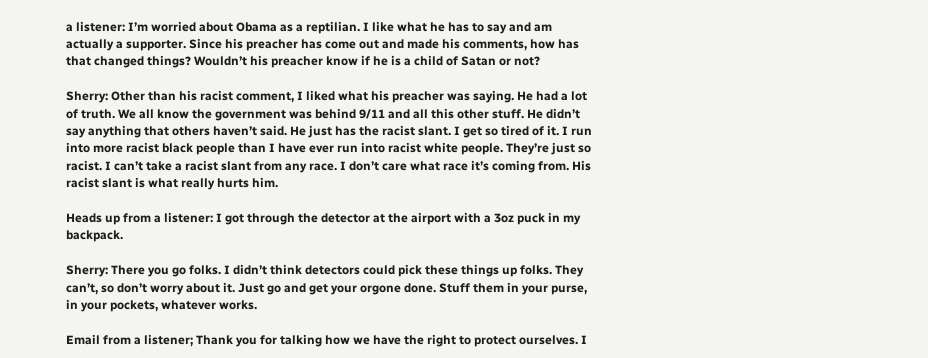a listener: I’m worried about Obama as a reptilian. I like what he has to say and am actually a supporter. Since his preacher has come out and made his comments, how has that changed things? Wouldn’t his preacher know if he is a child of Satan or not?

Sherry: Other than his racist comment, I liked what his preacher was saying. He had a lot of truth. We all know the government was behind 9/11 and all this other stuff. He didn’t say anything that others haven’t said. He just has the racist slant. I get so tired of it. I run into more racist black people than I have ever run into racist white people. They’re just so racist. I can’t take a racist slant from any race. I don’t care what race it’s coming from. His racist slant is what really hurts him.

Heads up from a listener: I got through the detector at the airport with a 3oz puck in my backpack.

Sherry: There you go folks. I didn’t think detectors could pick these things up folks. They can’t, so don’t worry about it. Just go and get your orgone done. Stuff them in your purse, in your pockets, whatever works.

Email from a listener; Thank you for talking how we have the right to protect ourselves. I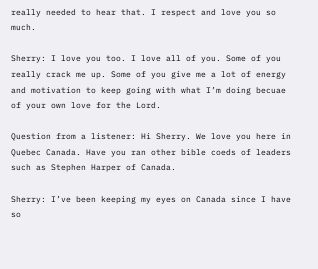really needed to hear that. I respect and love you so much.

Sherry: I love you too. I love all of you. Some of you really crack me up. Some of you give me a lot of energy and motivation to keep going with what I’m doing becuae of your own love for the Lord.

Question from a listener: Hi Sherry. We love you here in Quebec Canada. Have you ran other bible coeds of leaders such as Stephen Harper of Canada.

Sherry: I’ve been keeping my eyes on Canada since I have so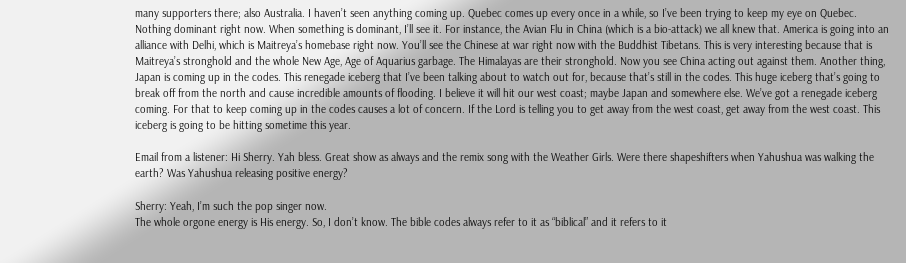many supporters there; also Australia. I haven’t seen anything coming up. Quebec comes up every once in a while, so I’ve been trying to keep my eye on Quebec. Nothing dominant right now. When something is dominant, I’ll see it. For instance, the Avian Flu in China (which is a bio-attack) we all knew that. America is going into an alliance with Delhi, which is Maitreya’s homebase right now. You’ll see the Chinese at war right now with the Buddhist Tibetans. This is very interesting because that is Maitreya’s stronghold and the whole New Age, Age of Aquarius garbage. The Himalayas are their stronghold. Now you see China acting out against them. Another thing, Japan is coming up in the codes. This renegade iceberg that I’ve been talking about to watch out for, because that’s still in the codes. This huge iceberg that’s going to break off from the north and cause incredible amounts of flooding. I believe it will hit our west coast; maybe Japan and somewhere else. We’ve got a renegade iceberg coming. For that to keep coming up in the codes causes a lot of concern. If the Lord is telling you to get away from the west coast, get away from the west coast. This iceberg is going to be hitting sometime this year.

Email from a listener: Hi Sherry. Yah bless. Great show as always and the remix song with the Weather Girls. Were there shapeshifters when Yahushua was walking the earth? Was Yahushua releasing positive energy?

Sherry: Yeah, I’m such the pop singer now.
The whole orgone energy is His energy. So, I don’t know. The bible codes always refer to it as “biblical” and it refers to it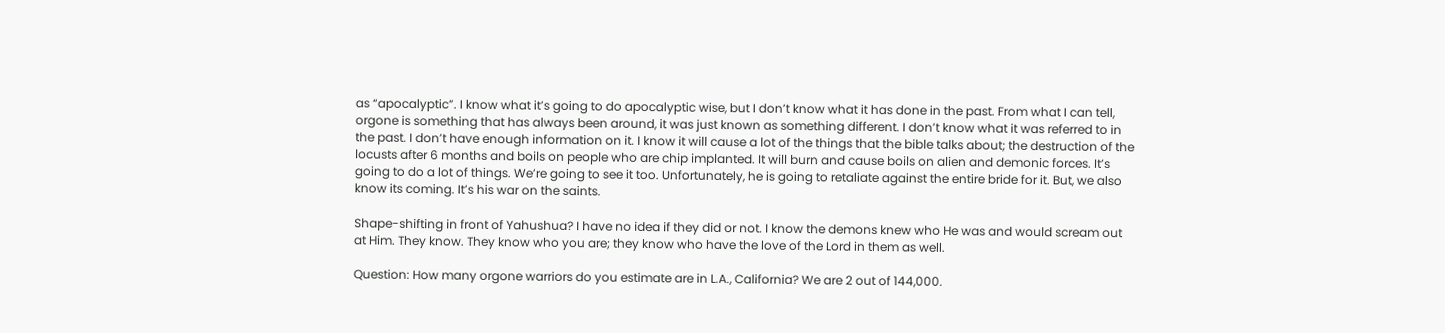as “apocalyptic”. I know what it’s going to do apocalyptic wise, but I don’t know what it has done in the past. From what I can tell, orgone is something that has always been around, it was just known as something different. I don’t know what it was referred to in the past. I don’t have enough information on it. I know it will cause a lot of the things that the bible talks about; the destruction of the locusts after 6 months and boils on people who are chip implanted. It will burn and cause boils on alien and demonic forces. It’s going to do a lot of things. We’re going to see it too. Unfortunately, he is going to retaliate against the entire bride for it. But, we also know its coming. It’s his war on the saints.

Shape-shifting in front of Yahushua? I have no idea if they did or not. I know the demons knew who He was and would scream out at Him. They know. They know who you are; they know who have the love of the Lord in them as well.

Question: How many orgone warriors do you estimate are in L.A., California? We are 2 out of 144,000.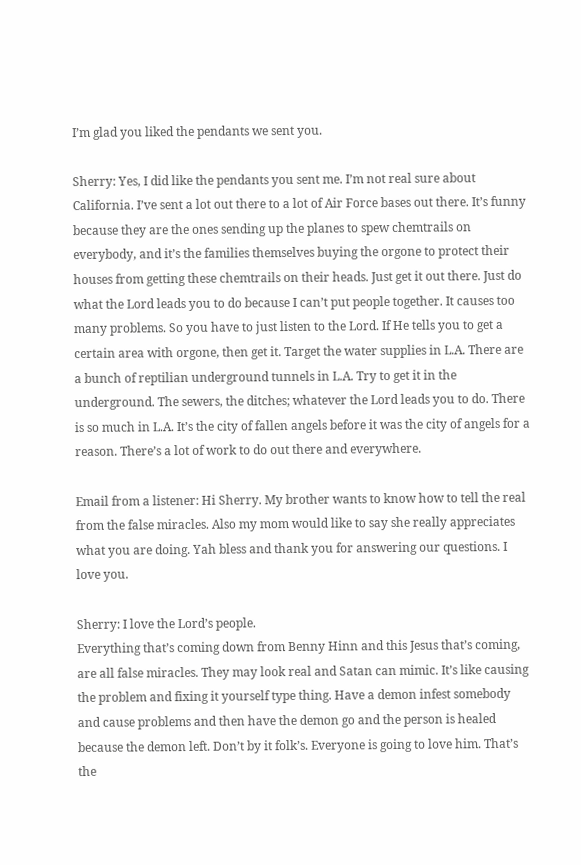I’m glad you liked the pendants we sent you.

Sherry: Yes, I did like the pendants you sent me. I’m not real sure about California. I’ve sent a lot out there to a lot of Air Force bases out there. It’s funny because they are the ones sending up the planes to spew chemtrails on everybody, and it’s the families themselves buying the orgone to protect their houses from getting these chemtrails on their heads. Just get it out there. Just do what the Lord leads you to do because I can’t put people together. It causes too many problems. So you have to just listen to the Lord. If He tells you to get a certain area with orgone, then get it. Target the water supplies in L.A. There are a bunch of reptilian underground tunnels in L.A. Try to get it in the underground. The sewers, the ditches; whatever the Lord leads you to do. There is so much in L.A. It’s the city of fallen angels before it was the city of angels for a reason. There’s a lot of work to do out there and everywhere.

Email from a listener: Hi Sherry. My brother wants to know how to tell the real from the false miracles. Also my mom would like to say she really appreciates what you are doing. Yah bless and thank you for answering our questions. I love you.

Sherry: I love the Lord’s people.
Everything that’s coming down from Benny Hinn and this Jesus that’s coming, are all false miracles. They may look real and Satan can mimic. It’s like causing the problem and fixing it yourself type thing. Have a demon infest somebody and cause problems and then have the demon go and the person is healed because the demon left. Don’t by it folk’s. Everyone is going to love him. That’s the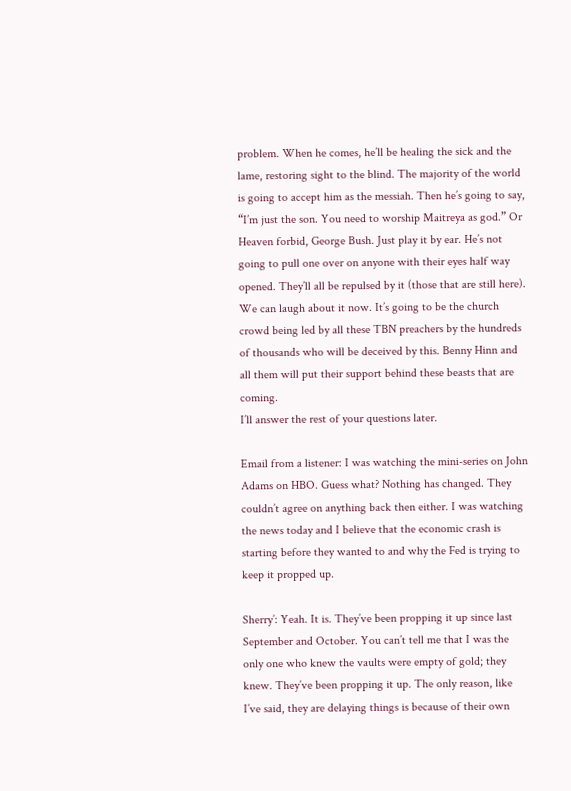problem. When he comes, he’ll be healing the sick and the lame, restoring sight to the blind. The majority of the world is going to accept him as the messiah. Then he’s going to say, “I’m just the son. You need to worship Maitreya as god.” Or Heaven forbid, George Bush. Just play it by ear. He’s not going to pull one over on anyone with their eyes half way opened. They’ll all be repulsed by it (those that are still here). We can laugh about it now. It’s going to be the church crowd being led by all these TBN preachers by the hundreds of thousands who will be deceived by this. Benny Hinn and all them will put their support behind these beasts that are coming.
I’ll answer the rest of your questions later.

Email from a listener: I was watching the mini-series on John Adams on HBO. Guess what? Nothing has changed. They couldn’t agree on anything back then either. I was watching the news today and I believe that the economic crash is starting before they wanted to and why the Fed is trying to keep it propped up.

Sherry’: Yeah. It is. They’ve been propping it up since last September and October. You can’t tell me that I was the only one who knew the vaults were empty of gold; they knew. They’ve been propping it up. The only reason, like I’ve said, they are delaying things is because of their own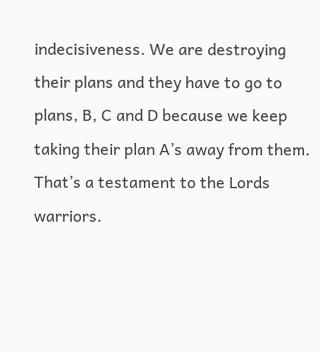indecisiveness. We are destroying their plans and they have to go to plans, B, C and D because we keep taking their plan A’s away from them. That’s a testament to the Lords warriors.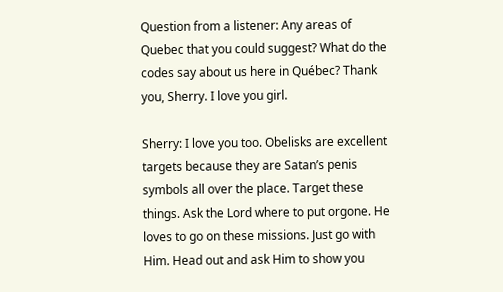Question from a listener: Any areas of Quebec that you could suggest? What do the codes say about us here in Québec? Thank you, Sherry. I love you girl.

Sherry: I love you too. Obelisks are excellent targets because they are Satan’s penis symbols all over the place. Target these things. Ask the Lord where to put orgone. He loves to go on these missions. Just go with Him. Head out and ask Him to show you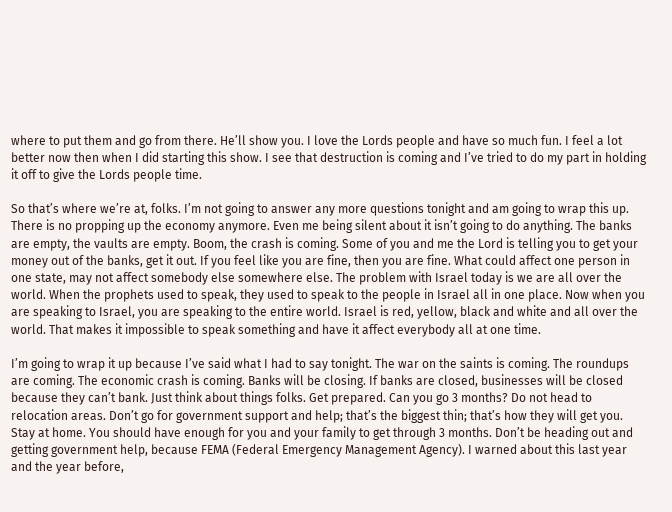where to put them and go from there. He’ll show you. I love the Lords people and have so much fun. I feel a lot better now then when I did starting this show. I see that destruction is coming and I’ve tried to do my part in holding it off to give the Lords people time.

So that’s where we’re at, folks. I’m not going to answer any more questions tonight and am going to wrap this up. There is no propping up the economy anymore. Even me being silent about it isn’t going to do anything. The banks are empty, the vaults are empty. Boom, the crash is coming. Some of you and me the Lord is telling you to get your money out of the banks, get it out. If you feel like you are fine, then you are fine. What could affect one person in one state, may not affect somebody else somewhere else. The problem with Israel today is we are all over the world. When the prophets used to speak, they used to speak to the people in Israel all in one place. Now when you are speaking to Israel, you are speaking to the entire world. Israel is red, yellow, black and white and all over the world. That makes it impossible to speak something and have it affect everybody all at one time.

I’m going to wrap it up because I’ve said what I had to say tonight. The war on the saints is coming. The roundups are coming. The economic crash is coming. Banks will be closing. If banks are closed, businesses will be closed because they can’t bank. Just think about things folks. Get prepared. Can you go 3 months? Do not head to relocation areas. Don’t go for government support and help; that’s the biggest thin; that’s how they will get you. Stay at home. You should have enough for you and your family to get through 3 months. Don’t be heading out and getting government help, because FEMA (Federal Emergency Management Agency). I warned about this last year and the year before,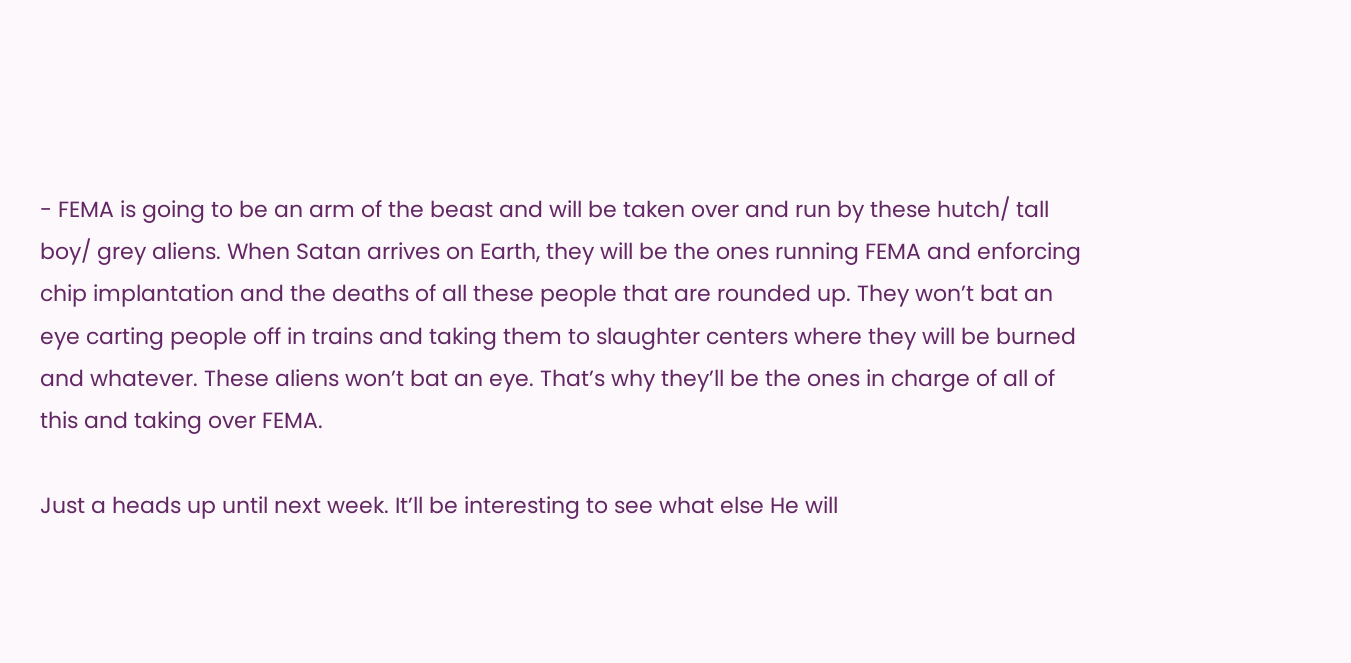- FEMA is going to be an arm of the beast and will be taken over and run by these hutch/ tall boy/ grey aliens. When Satan arrives on Earth, they will be the ones running FEMA and enforcing chip implantation and the deaths of all these people that are rounded up. They won’t bat an eye carting people off in trains and taking them to slaughter centers where they will be burned and whatever. These aliens won’t bat an eye. That’s why they’ll be the ones in charge of all of this and taking over FEMA.

Just a heads up until next week. It’ll be interesting to see what else He will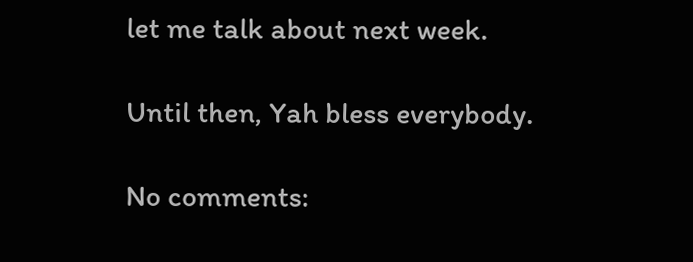let me talk about next week.

Until then, Yah bless everybody.

No comments: